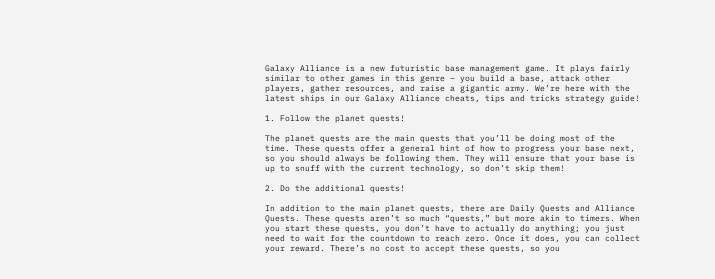Galaxy Alliance is a new futuristic base management game. It plays fairly similar to other games in this genre – you build a base, attack other players, gather resources, and raise a gigantic army. We’re here with the latest ships in our Galaxy Alliance cheats, tips and tricks strategy guide!

1. Follow the planet quests!

The planet quests are the main quests that you’ll be doing most of the time. These quests offer a general hint of how to progress your base next, so you should always be following them. They will ensure that your base is up to snuff with the current technology, so don’t skip them!

2. Do the additional quests!

In addition to the main planet quests, there are Daily Quests and Alliance Quests. These quests aren’t so much “quests,” but more akin to timers. When you start these quests, you don’t have to actually do anything; you just need to wait for the countdown to reach zero. Once it does, you can collect your reward. There’s no cost to accept these quests, so you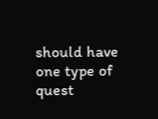should have one type of quest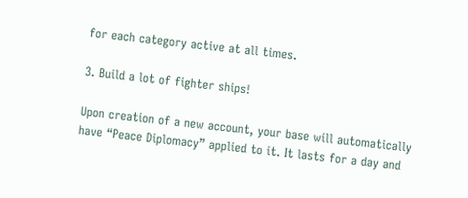for each category active at all times.

3. Build a lot of fighter ships!

Upon creation of a new account, your base will automatically have “Peace Diplomacy” applied to it. It lasts for a day and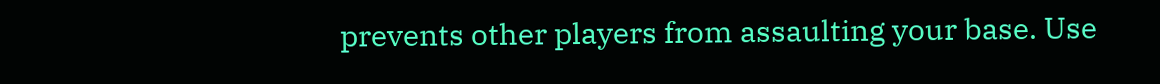prevents other players from assaulting your base. Use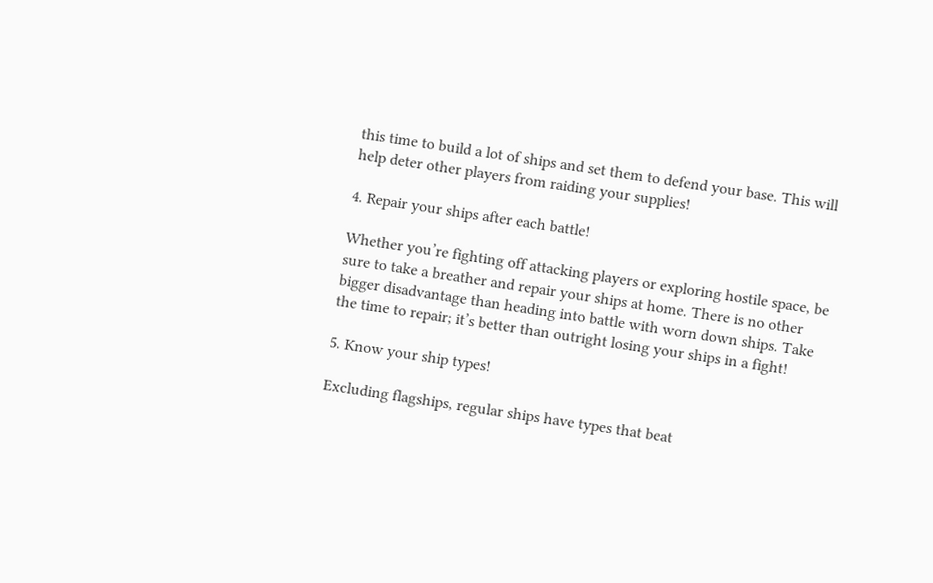this time to build a lot of ships and set them to defend your base. This will help deter other players from raiding your supplies!

4. Repair your ships after each battle!

Whether you’re fighting off attacking players or exploring hostile space, be sure to take a breather and repair your ships at home. There is no other bigger disadvantage than heading into battle with worn down ships. Take the time to repair; it’s better than outright losing your ships in a fight!

5. Know your ship types!

Excluding flagships, regular ships have types that beat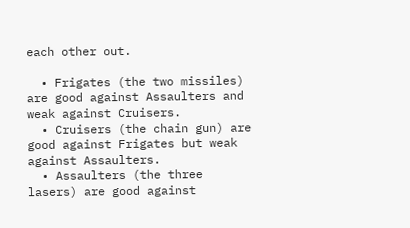each other out.

  • Frigates (the two missiles) are good against Assaulters and weak against Cruisers.
  • Cruisers (the chain gun) are good against Frigates but weak against Assaulters.
  • Assaulters (the three lasers) are good against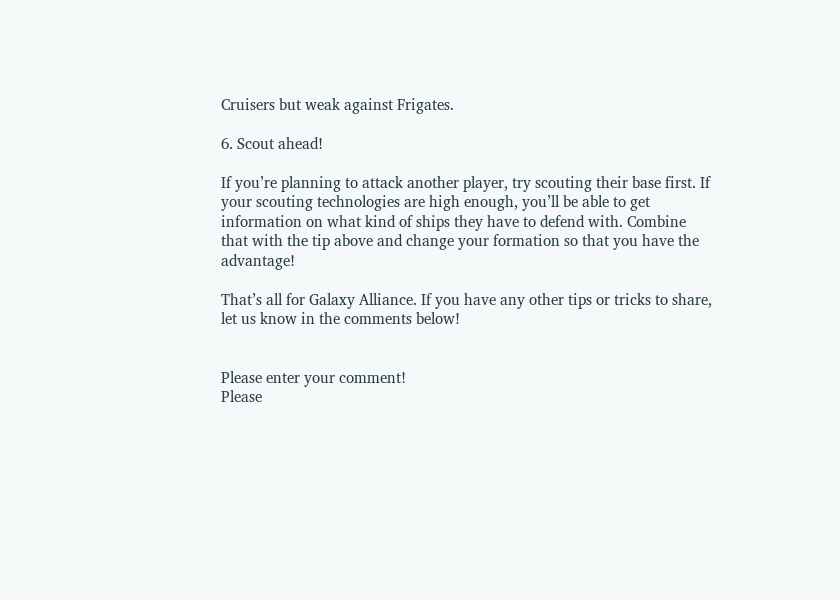Cruisers but weak against Frigates.

6. Scout ahead!

If you’re planning to attack another player, try scouting their base first. If your scouting technologies are high enough, you’ll be able to get information on what kind of ships they have to defend with. Combine that with the tip above and change your formation so that you have the advantage!

That’s all for Galaxy Alliance. If you have any other tips or tricks to share, let us know in the comments below!


Please enter your comment!
Please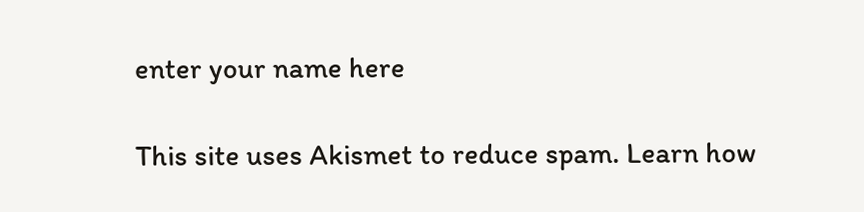enter your name here

This site uses Akismet to reduce spam. Learn how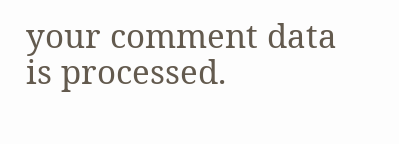your comment data is processed.